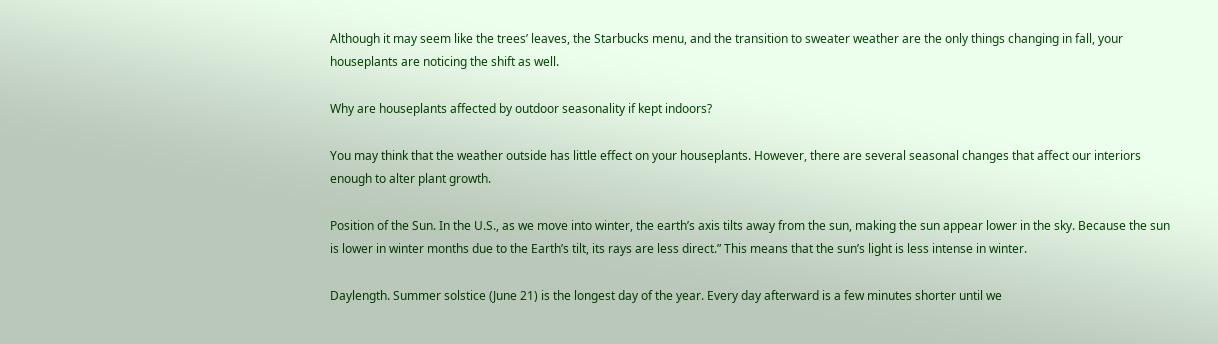Although it may seem like the trees’ leaves, the Starbucks menu, and the transition to sweater weather are the only things changing in fall, your houseplants are noticing the shift as well.

Why are houseplants affected by outdoor seasonality if kept indoors?

You may think that the weather outside has little effect on your houseplants. However, there are several seasonal changes that affect our interiors enough to alter plant growth.

Position of the Sun. In the U.S., as we move into winter, the earth’s axis tilts away from the sun, making the sun appear lower in the sky. Because the sun is lower in winter months due to the Earth’s tilt, its rays are less direct.” This means that the sun’s light is less intense in winter.

Daylength. Summer solstice (June 21) is the longest day of the year. Every day afterward is a few minutes shorter until we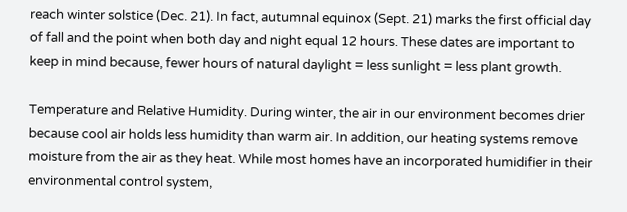reach winter solstice (Dec. 21). In fact, autumnal equinox (Sept. 21) marks the first official day of fall and the point when both day and night equal 12 hours. These dates are important to keep in mind because, fewer hours of natural daylight = less sunlight = less plant growth.

Temperature and Relative Humidity. During winter, the air in our environment becomes drier because cool air holds less humidity than warm air. In addition, our heating systems remove moisture from the air as they heat. While most homes have an incorporated humidifier in their environmental control system,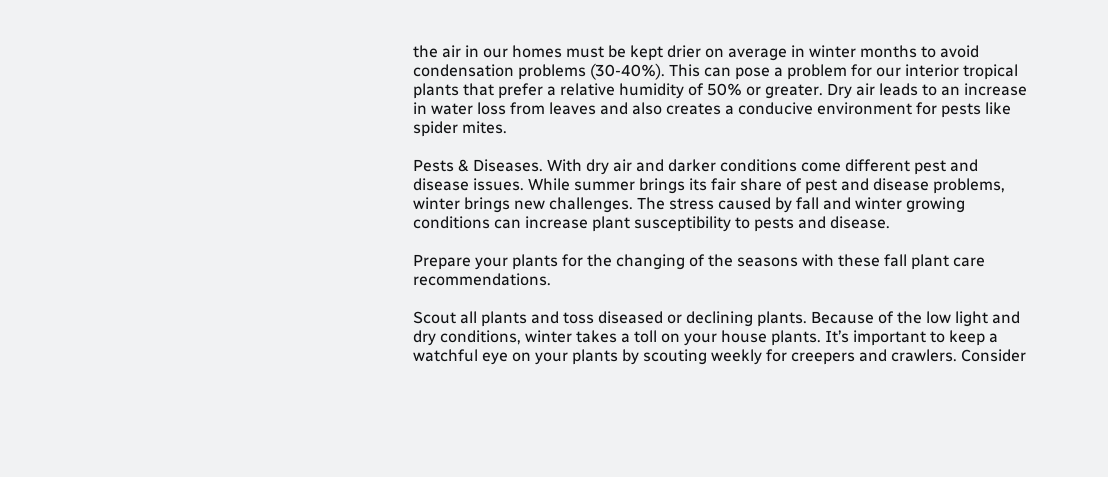the air in our homes must be kept drier on average in winter months to avoid condensation problems (30-40%). This can pose a problem for our interior tropical plants that prefer a relative humidity of 50% or greater. Dry air leads to an increase in water loss from leaves and also creates a conducive environment for pests like spider mites.

Pests & Diseases. With dry air and darker conditions come different pest and disease issues. While summer brings its fair share of pest and disease problems, winter brings new challenges. The stress caused by fall and winter growing conditions can increase plant susceptibility to pests and disease.

Prepare your plants for the changing of the seasons with these fall plant care recommendations.

Scout all plants and toss diseased or declining plants. Because of the low light and dry conditions, winter takes a toll on your house plants. It’s important to keep a watchful eye on your plants by scouting weekly for creepers and crawlers. Consider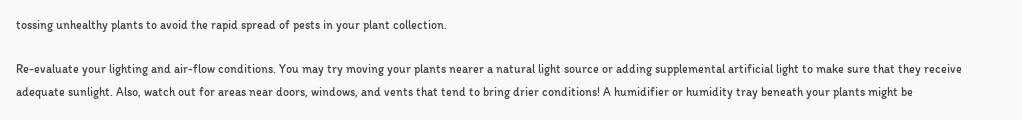tossing unhealthy plants to avoid the rapid spread of pests in your plant collection.

Re-evaluate your lighting and air-flow conditions. You may try moving your plants nearer a natural light source or adding supplemental artificial light to make sure that they receive adequate sunlight. Also, watch out for areas near doors, windows, and vents that tend to bring drier conditions! A humidifier or humidity tray beneath your plants might be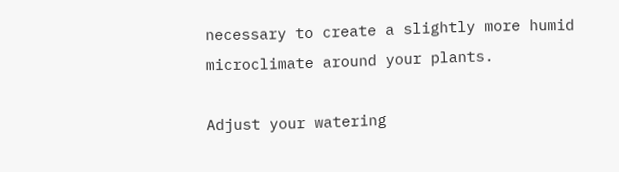necessary to create a slightly more humid microclimate around your plants.

Adjust your watering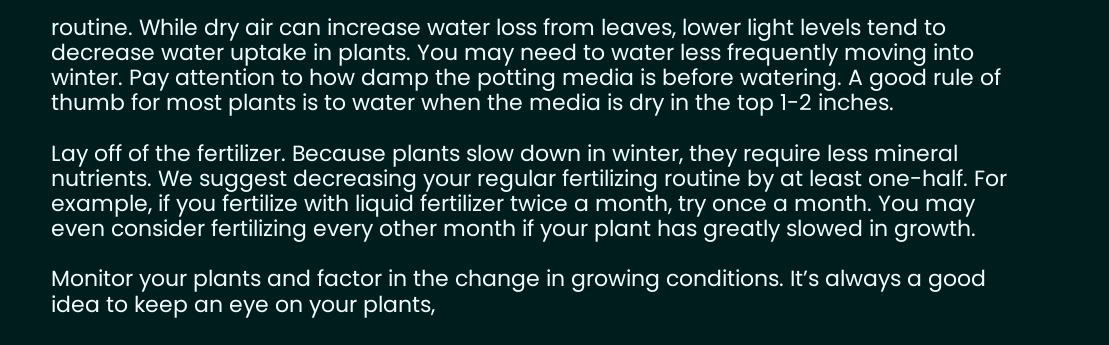routine. While dry air can increase water loss from leaves, lower light levels tend to decrease water uptake in plants. You may need to water less frequently moving into winter. Pay attention to how damp the potting media is before watering. A good rule of thumb for most plants is to water when the media is dry in the top 1-2 inches.

Lay off of the fertilizer. Because plants slow down in winter, they require less mineral nutrients. We suggest decreasing your regular fertilizing routine by at least one-half. For example, if you fertilize with liquid fertilizer twice a month, try once a month. You may even consider fertilizing every other month if your plant has greatly slowed in growth.

Monitor your plants and factor in the change in growing conditions. It’s always a good idea to keep an eye on your plants,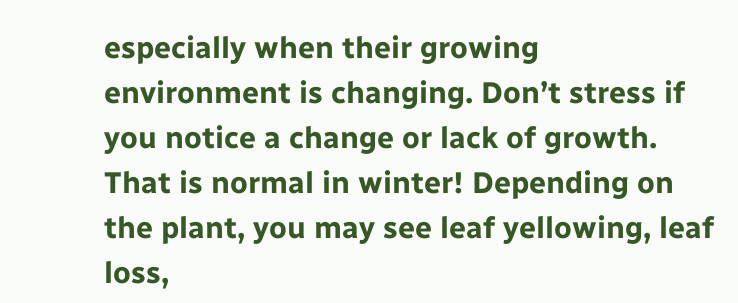especially when their growing environment is changing. Don’t stress if you notice a change or lack of growth. That is normal in winter! Depending on the plant, you may see leaf yellowing, leaf loss,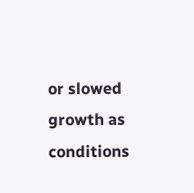or slowed growth as conditions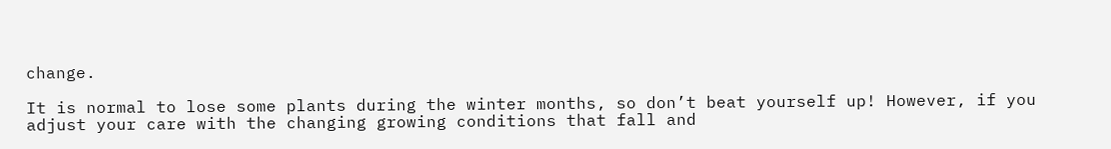change.

It is normal to lose some plants during the winter months, so don’t beat yourself up! However, if you adjust your care with the changing growing conditions that fall and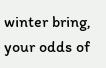winter bring, your odds of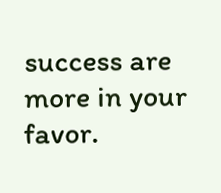success are more in your favor.